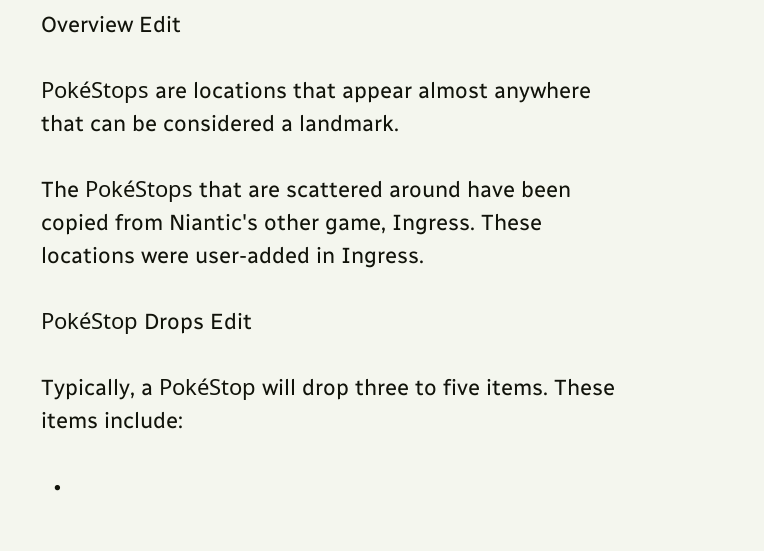Overview Edit

PokéStops are locations that appear almost anywhere that can be considered a landmark.

The PokéStops that are scattered around have been copied from Niantic's other game, Ingress. These locations were user-added in Ingress.

PokéStop Drops Edit

Typically, a PokéStop will drop three to five items. These items include:

  •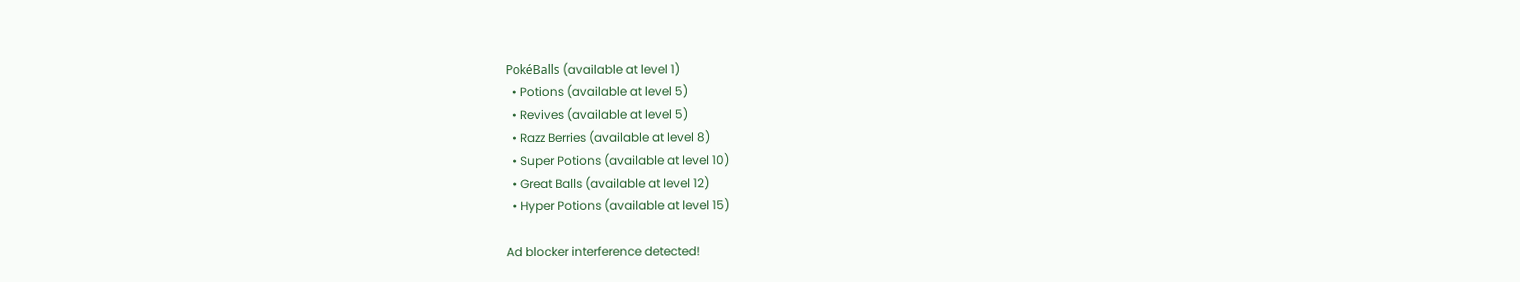PokéBalls (available at level 1)
  • Potions (available at level 5)
  • Revives (available at level 5)
  • Razz Berries (available at level 8)
  • Super Potions (available at level 10)
  • Great Balls (available at level 12)
  • Hyper Potions (available at level 15)

Ad blocker interference detected!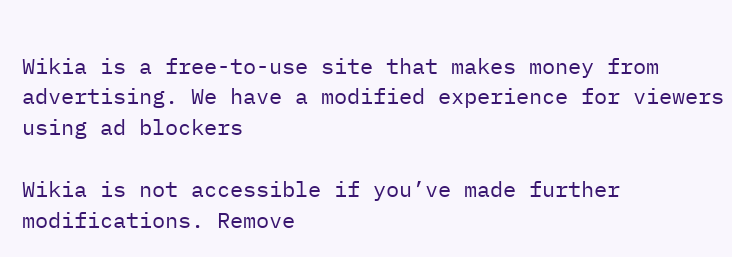Wikia is a free-to-use site that makes money from advertising. We have a modified experience for viewers using ad blockers

Wikia is not accessible if you’ve made further modifications. Remove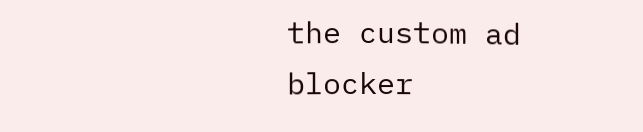the custom ad blocker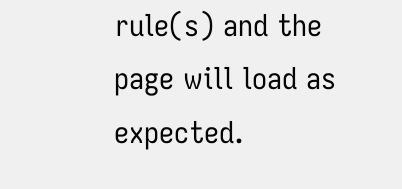rule(s) and the page will load as expected.